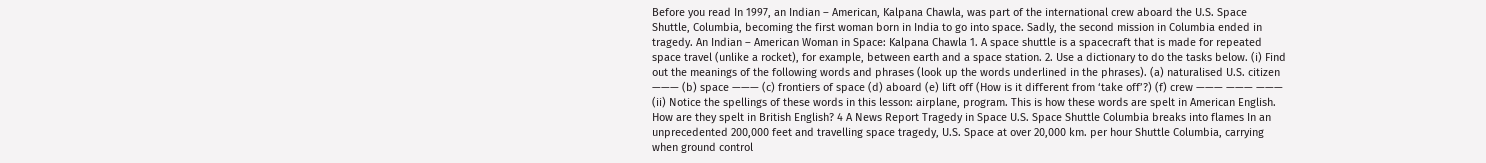Before you read In 1997, an Indian – American, Kalpana Chawla, was part of the international crew aboard the U.S. Space Shuttle, Columbia, becoming the first woman born in India to go into space. Sadly, the second mission in Columbia ended in tragedy. An Indian – American Woman in Space: Kalpana Chawla 1. A space shuttle is a spacecraft that is made for repeated space travel (unlike a rocket), for example, between earth and a space station. 2. Use a dictionary to do the tasks below. (i) Find out the meanings of the following words and phrases (look up the words underlined in the phrases). (a) naturalised U.S. citizen ——— (b) space ——— (c) frontiers of space (d) aboard (e) lift off (How is it different from ‘take off’?) (f) crew ——— ——— ——— (ii) Notice the spellings of these words in this lesson: airplane, program. This is how these words are spelt in American English. How are they spelt in British English? 4 A News Report Tragedy in Space U.S. Space Shuttle Columbia breaks into flames In an unprecedented 200,000 feet and travelling space tragedy, U.S. Space at over 20,000 km. per hour Shuttle Columbia, carrying when ground control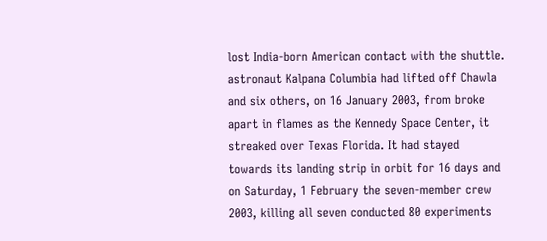lost India-born American contact with the shuttle. astronaut Kalpana Columbia had lifted off Chawla and six others, on 16 January 2003, from broke apart in flames as the Kennedy Space Center, it streaked over Texas Florida. It had stayed towards its landing strip in orbit for 16 days and on Saturday, 1 February the seven-member crew 2003, killing all seven conducted 80 experiments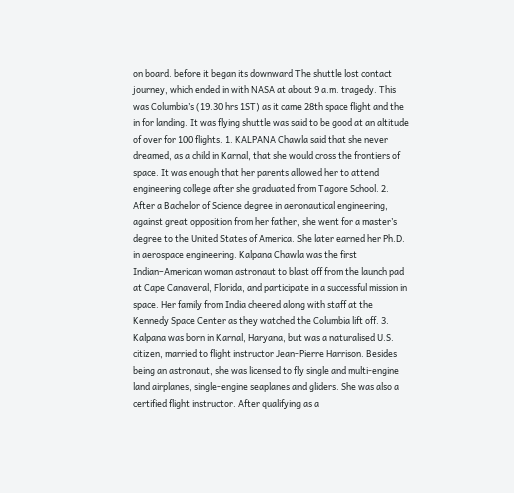on board. before it began its downward The shuttle lost contact journey, which ended in with NASA at about 9 a.m. tragedy. This was Columbia’s (19.30 hrs 1ST) as it came 28th space flight and the in for landing. It was flying shuttle was said to be good at an altitude of over for 100 flights. 1. KALPANA Chawla said that she never dreamed, as a child in Karnal, that she would cross the frontiers of space. It was enough that her parents allowed her to attend engineering college after she graduated from Tagore School. 2. After a Bachelor of Science degree in aeronautical engineering, against great opposition from her father, she went for a master’s degree to the United States of America. She later earned her Ph.D. in aerospace engineering. Kalpana Chawla was the first Indian–American woman astronaut to blast off from the launch pad at Cape Canaveral, Florida, and participate in a successful mission in space. Her family from India cheered along with staff at the Kennedy Space Center as they watched the Columbia lift off. 3. Kalpana was born in Karnal, Haryana, but was a naturalised U.S. citizen, married to flight instructor Jean-Pierre Harrison. Besides being an astronaut, she was licensed to fly single and multi-engine land airplanes, single-engine seaplanes and gliders. She was also a certified flight instructor. After qualifying as a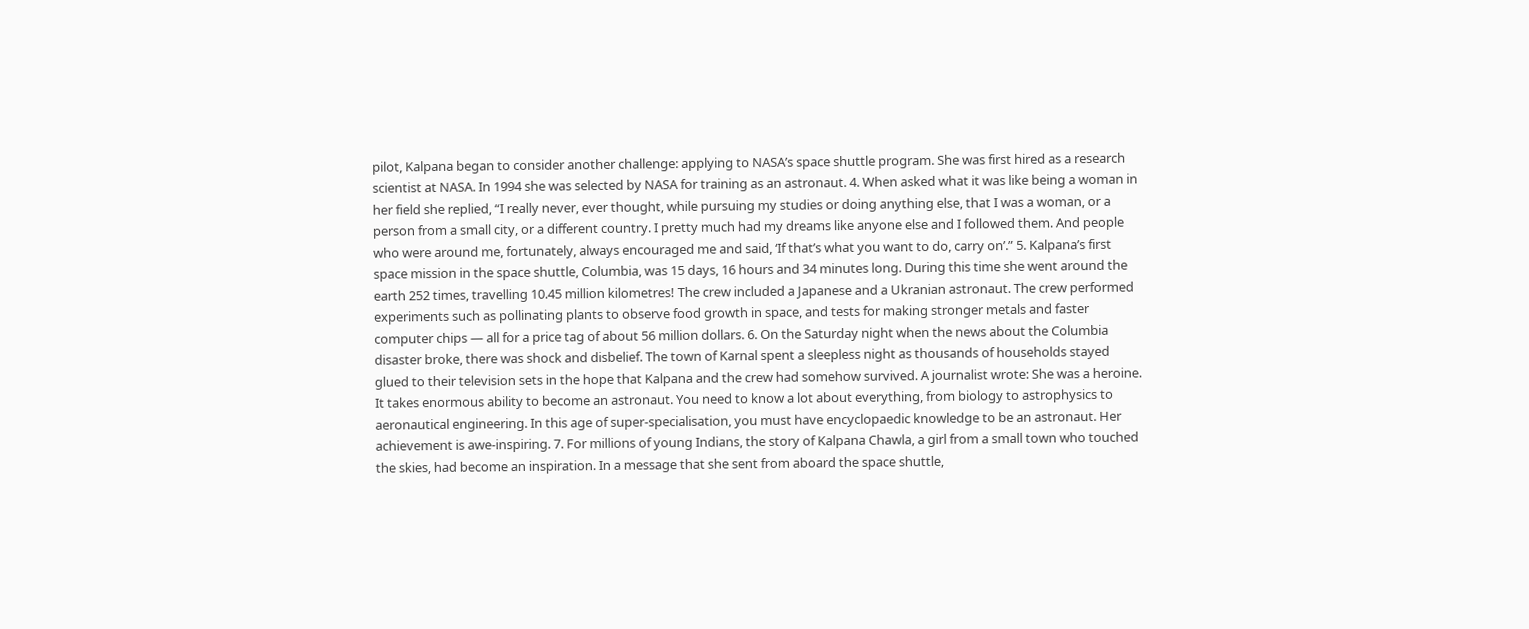pilot, Kalpana began to consider another challenge: applying to NASA’s space shuttle program. She was first hired as a research scientist at NASA. In 1994 she was selected by NASA for training as an astronaut. 4. When asked what it was like being a woman in her field she replied, “I really never, ever thought, while pursuing my studies or doing anything else, that I was a woman, or a person from a small city, or a different country. I pretty much had my dreams like anyone else and I followed them. And people who were around me, fortunately, always encouraged me and said, ‘If that’s what you want to do, carry on’.” 5. Kalpana’s first space mission in the space shuttle, Columbia, was 15 days, 16 hours and 34 minutes long. During this time she went around the earth 252 times, travelling 10.45 million kilometres! The crew included a Japanese and a Ukranian astronaut. The crew performed experiments such as pollinating plants to observe food growth in space, and tests for making stronger metals and faster computer chips — all for a price tag of about 56 million dollars. 6. On the Saturday night when the news about the Columbia disaster broke, there was shock and disbelief. The town of Karnal spent a sleepless night as thousands of households stayed glued to their television sets in the hope that Kalpana and the crew had somehow survived. A journalist wrote: She was a heroine. It takes enormous ability to become an astronaut. You need to know a lot about everything, from biology to astrophysics to aeronautical engineering. In this age of super-specialisation, you must have encyclopaedic knowledge to be an astronaut. Her achievement is awe-inspiring. 7. For millions of young Indians, the story of Kalpana Chawla, a girl from a small town who touched the skies, had become an inspiration. In a message that she sent from aboard the space shuttle,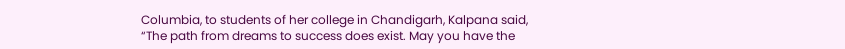Columbia, to students of her college in Chandigarh, Kalpana said, “The path from dreams to success does exist. May you have the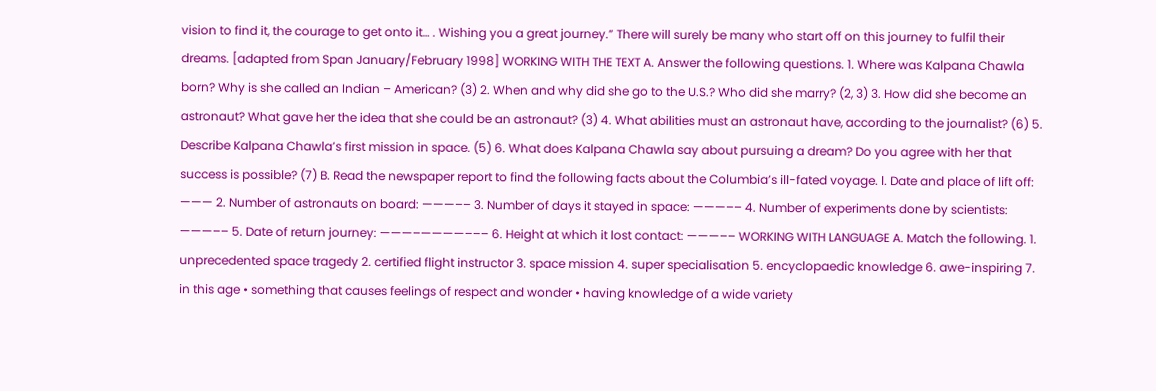vision to find it, the courage to get onto it… . Wishing you a great journey.” There will surely be many who start off on this journey to fulfil their dreams. [adapted from Span January/February 1998] WORKING WITH THE TEXT A. Answer the following questions. 1. Where was Kalpana Chawla born? Why is she called an Indian – American? (3) 2. When and why did she go to the U.S.? Who did she marry? (2, 3) 3. How did she become an astronaut? What gave her the idea that she could be an astronaut? (3) 4. What abilities must an astronaut have, according to the journalist? (6) 5. Describe Kalpana Chawla’s first mission in space. (5) 6. What does Kalpana Chawla say about pursuing a dream? Do you agree with her that success is possible? (7) B. Read the newspaper report to find the following facts about the Columbia’s ill-fated voyage. l. Date and place of lift off: ——— 2. Number of astronauts on board: ———–– 3. Number of days it stayed in space: ———–– 4. Number of experiments done by scientists: ———–– 5. Date of return journey: ———–————––– 6. Height at which it lost contact: ———–– WORKING WITH LANGUAGE A. Match the following. 1. unprecedented space tragedy 2. certified flight instructor 3. space mission 4. super specialisation 5. encyclopaedic knowledge 6. awe-inspiring 7. in this age • something that causes feelings of respect and wonder • having knowledge of a wide variety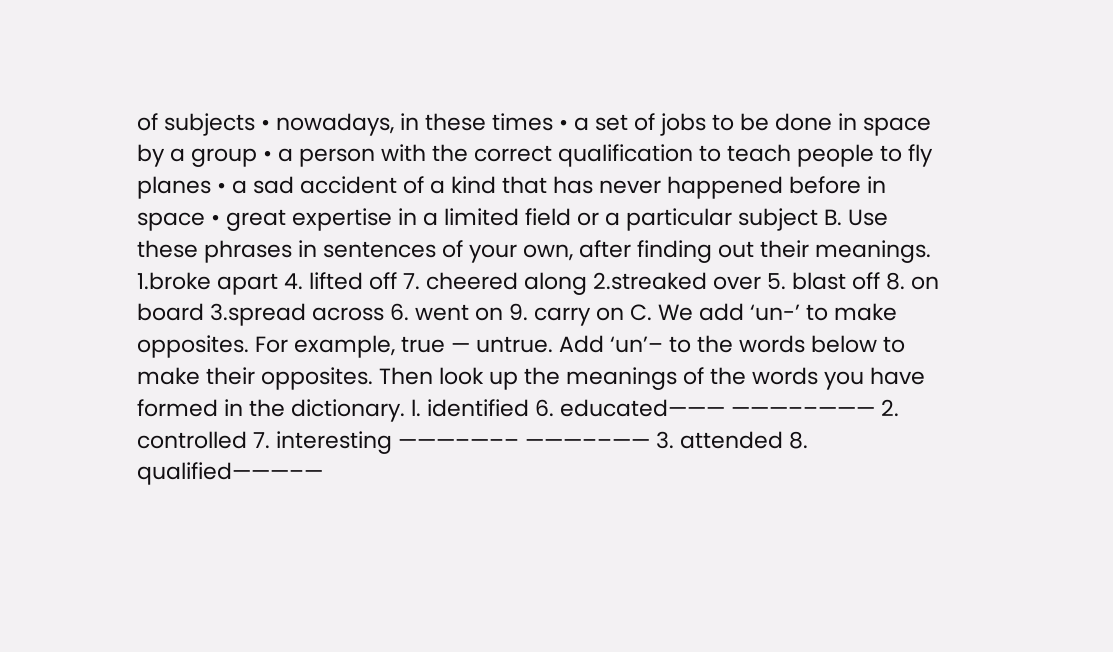of subjects • nowadays, in these times • a set of jobs to be done in space by a group • a person with the correct qualification to teach people to fly planes • a sad accident of a kind that has never happened before in space • great expertise in a limited field or a particular subject B. Use these phrases in sentences of your own, after finding out their meanings. 1.broke apart 4. lifted off 7. cheered along 2.streaked over 5. blast off 8. on board 3.spread across 6. went on 9. carry on C. We add ‘un-’ to make opposites. For example, true — untrue. Add ‘un’– to the words below to make their opposites. Then look up the meanings of the words you have formed in the dictionary. l. identified 6. educated——— ———––——— 2. controlled 7. interesting ———–—–– ———––—— 3. attended 8. qualified———–—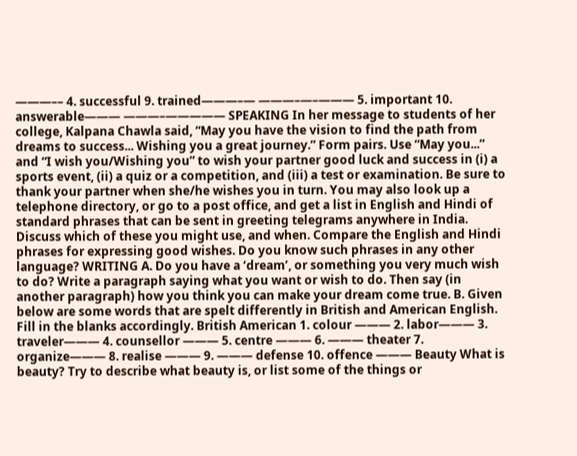———–– 4. successful 9. trained———–— ———–—–——— 5. important 10. answerable——— ———–————— SPEAKING In her message to students of her college, Kalpana Chawla said, “May you have the vision to find the path from dreams to success... Wishing you a great journey.” Form pairs. Use “May you...” and “I wish you/Wishing you” to wish your partner good luck and success in (i) a sports event, (ii) a quiz or a competition, and (iii) a test or examination. Be sure to thank your partner when she/he wishes you in turn. You may also look up a telephone directory, or go to a post office, and get a list in English and Hindi of standard phrases that can be sent in greeting telegrams anywhere in India. Discuss which of these you might use, and when. Compare the English and Hindi phrases for expressing good wishes. Do you know such phrases in any other language? WRITING A. Do you have a ‘dream’, or something you very much wish to do? Write a paragraph saying what you want or wish to do. Then say (in another paragraph) how you think you can make your dream come true. B. Given below are some words that are spelt differently in British and American English. Fill in the blanks accordingly. British American 1. colour ——— 2. labor——— 3. traveler——— 4. counsellor ——— 5. centre ——— 6. ——— theater 7. organize——— 8. realise ——— 9. ——— defense 10. offence ——— Beauty What is beauty? Try to describe what beauty is, or list some of the things or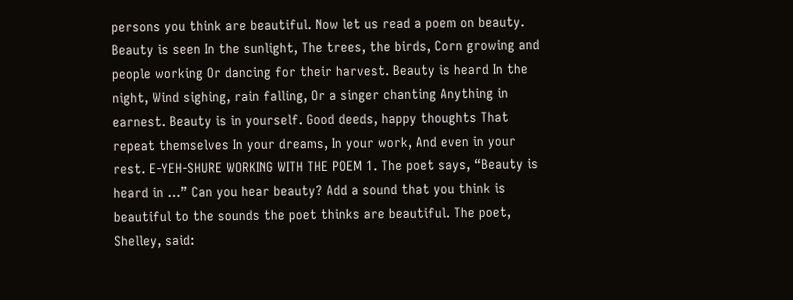persons you think are beautiful. Now let us read a poem on beauty. Beauty is seen In the sunlight, The trees, the birds, Corn growing and people working Or dancing for their harvest. Beauty is heard In the night, Wind sighing, rain falling, Or a singer chanting Anything in earnest. Beauty is in yourself. Good deeds, happy thoughts That repeat themselves In your dreams, In your work, And even in your rest. E-YEH-SHURE WORKING WITH THE POEM 1. The poet says, “Beauty is heard in …” Can you hear beauty? Add a sound that you think is beautiful to the sounds the poet thinks are beautiful. The poet, Shelley, said: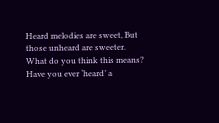Heard melodies are sweet, But those unheard are sweeter. What do you think this means? Have you ever ‘heard’ a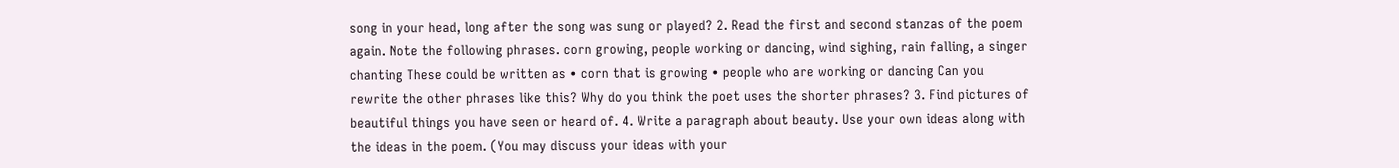song in your head, long after the song was sung or played? 2. Read the first and second stanzas of the poem again. Note the following phrases. corn growing, people working or dancing, wind sighing, rain falling, a singer chanting These could be written as • corn that is growing • people who are working or dancing Can you rewrite the other phrases like this? Why do you think the poet uses the shorter phrases? 3. Find pictures of beautiful things you have seen or heard of. 4. Write a paragraph about beauty. Use your own ideas along with the ideas in the poem. (You may discuss your ideas with your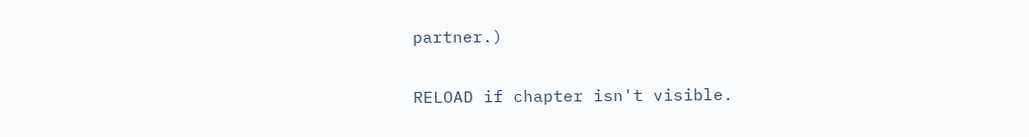partner.)

RELOAD if chapter isn't visible.